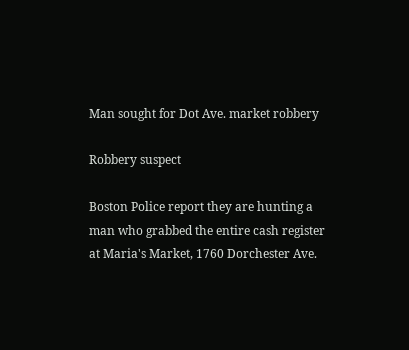Man sought for Dot Ave. market robbery

Robbery suspect

Boston Police report they are hunting a man who grabbed the entire cash register at Maria's Market, 1760 Dorchester Ave.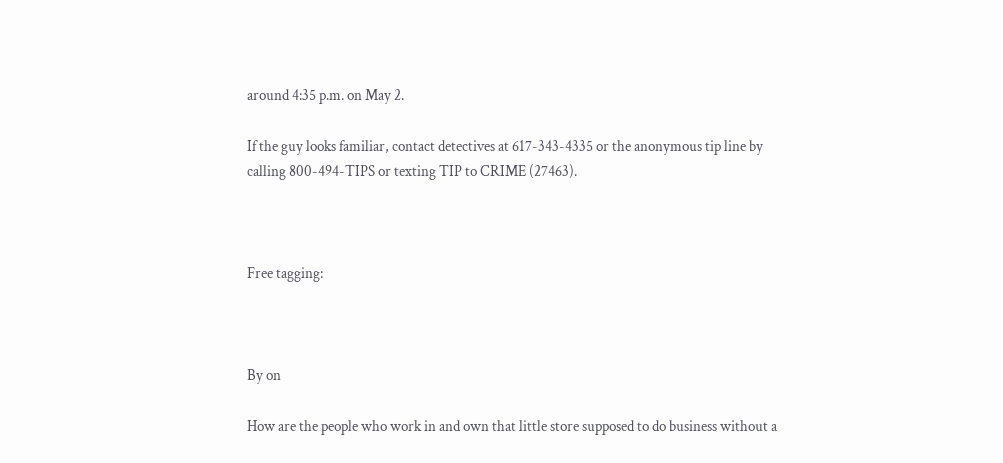around 4:35 p.m. on May 2.

If the guy looks familiar, contact detectives at 617-343-4335 or the anonymous tip line by calling 800-494-TIPS or texting TIP to CRIME (27463).



Free tagging:



By on

How are the people who work in and own that little store supposed to do business without a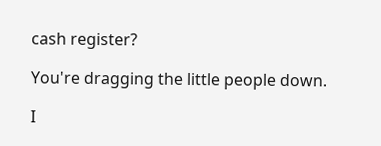cash register?

You're dragging the little people down.

I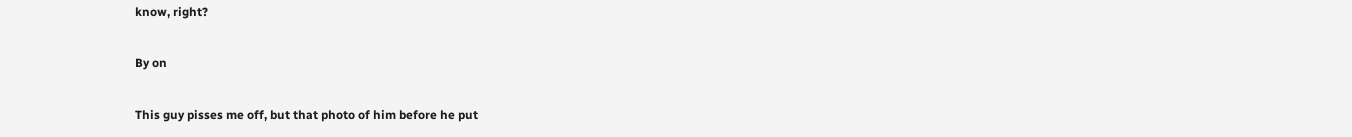know, right?

By on

This guy pisses me off, but that photo of him before he put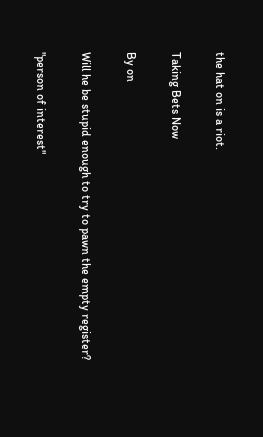the hat on is a riot.

Taking Bets Now

By on

Will he be stupid enough to try to pawn the empty register?

"person of interest"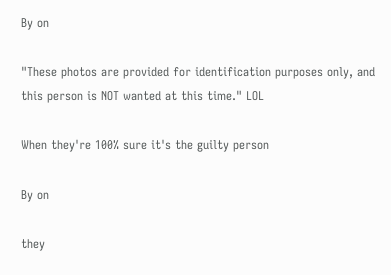By on

"These photos are provided for identification purposes only, and this person is NOT wanted at this time." LOL

When they're 100% sure it's the guilty person

By on

they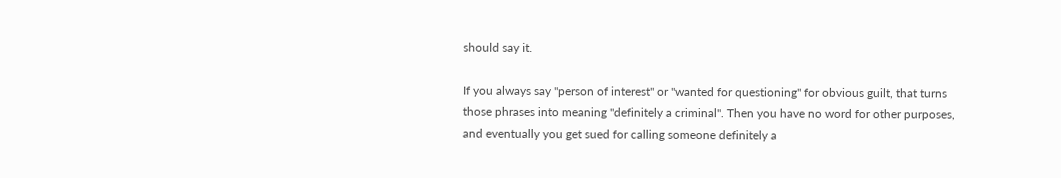should say it.

If you always say "person of interest" or "wanted for questioning" for obvious guilt, that turns those phrases into meaning "definitely a criminal". Then you have no word for other purposes, and eventually you get sued for calling someone definitely a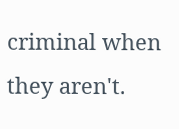criminal when they aren't.